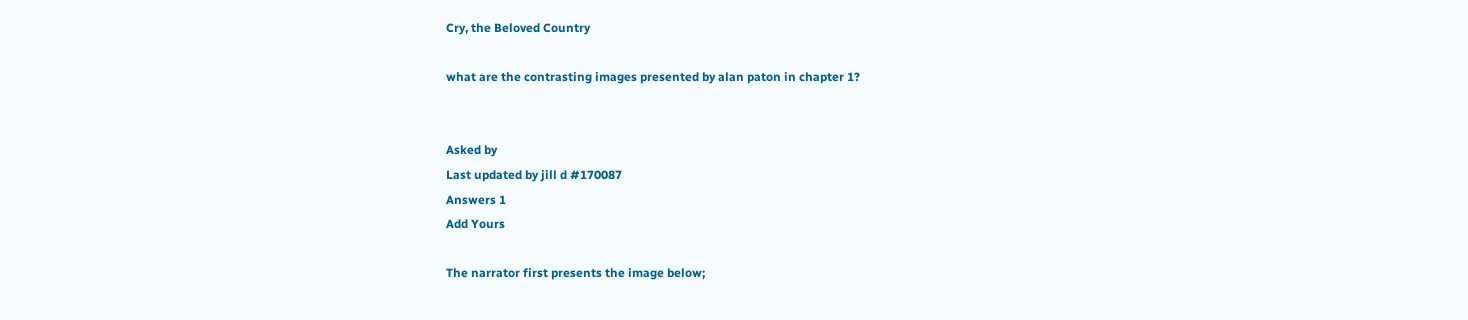Cry, the Beloved Country

what are the contrasting images presented by alan paton in chapter 1?


Asked by
Last updated by jill d #170087
Answers 1
Add Yours

The narrator first presents the image below;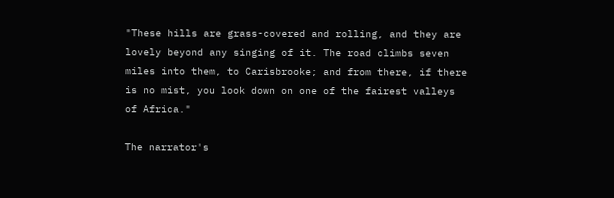"These hills are grass-covered and rolling, and they are lovely beyond any singing of it. The road climbs seven miles into them, to Carisbrooke; and from there, if there is no mist, you look down on one of the fairest valleys of Africa."

The narrator's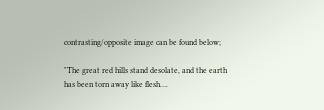contrasting/opposite image can be found below;

"The great red hills stand desolate, and the earth has been torn away like flesh….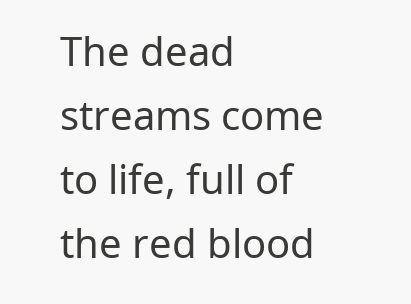The dead streams come to life, full of the red blood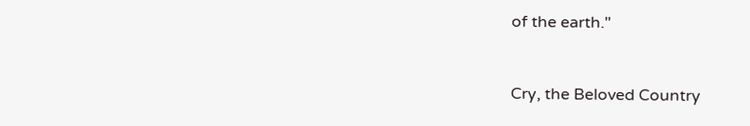of the earth."


Cry, the Beloved Country